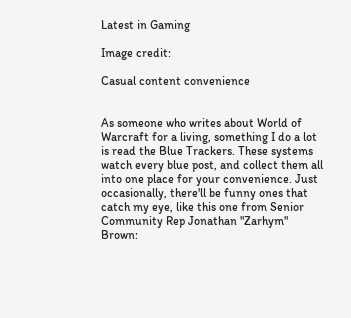Latest in Gaming

Image credit:

Casual content convenience


As someone who writes about World of Warcraft for a living, something I do a lot is read the Blue Trackers. These systems watch every blue post, and collect them all into one place for your convenience. Just occasionally, there'll be funny ones that catch my eye, like this one from Senior Community Rep Jonathan "Zarhym" Brown: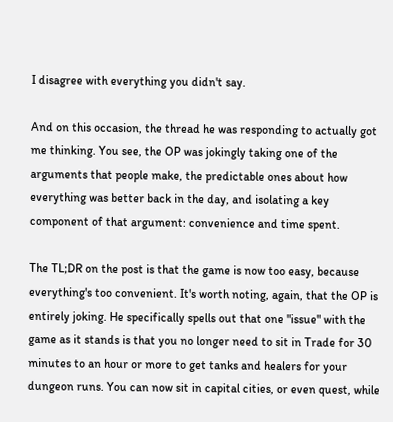I disagree with everything you didn't say.

And on this occasion, the thread he was responding to actually got me thinking. You see, the OP was jokingly taking one of the arguments that people make, the predictable ones about how everything was better back in the day, and isolating a key component of that argument: convenience and time spent.

The TL;DR on the post is that the game is now too easy, because everything's too convenient. It's worth noting, again, that the OP is entirely joking. He specifically spells out that one "issue" with the game as it stands is that you no longer need to sit in Trade for 30 minutes to an hour or more to get tanks and healers for your dungeon runs. You can now sit in capital cities, or even quest, while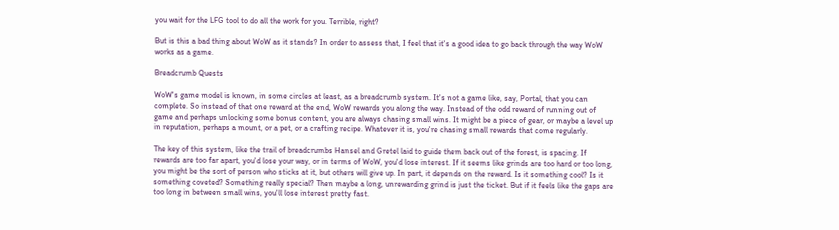you wait for the LFG tool to do all the work for you. Terrible, right?

But is this a bad thing about WoW as it stands? In order to assess that, I feel that it's a good idea to go back through the way WoW works as a game.

Breadcrumb Quests

WoW's game model is known, in some circles at least, as a breadcrumb system. It's not a game like, say, Portal, that you can complete. So instead of that one reward at the end, WoW rewards you along the way. Instead of the odd reward of running out of game and perhaps unlocking some bonus content, you are always chasing small wins. It might be a piece of gear, or maybe a level up in reputation, perhaps a mount, or a pet, or a crafting recipe. Whatever it is, you're chasing small rewards that come regularly.

The key of this system, like the trail of breadcrumbs Hansel and Gretel laid to guide them back out of the forest, is spacing. If rewards are too far apart, you'd lose your way, or in terms of WoW, you'd lose interest. If it seems like grinds are too hard or too long, you might be the sort of person who sticks at it, but others will give up. In part, it depends on the reward. Is it something cool? Is it something coveted? Something really special? Then maybe a long, unrewarding grind is just the ticket. But if it feels like the gaps are too long in between small wins, you'll lose interest pretty fast.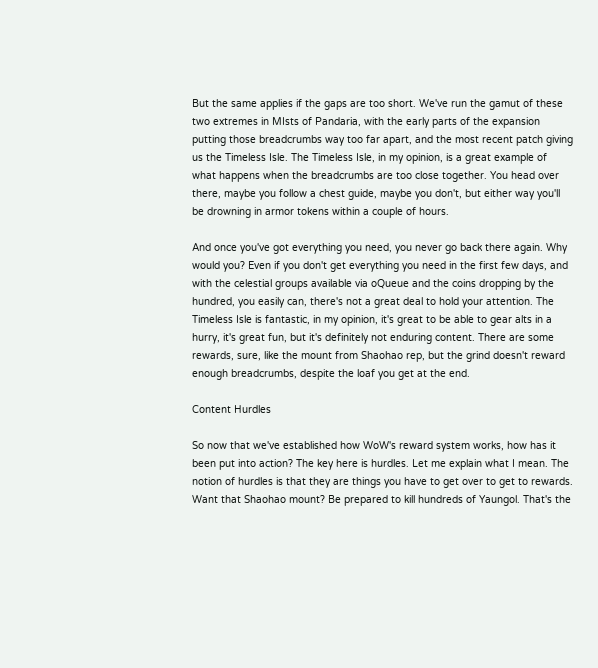But the same applies if the gaps are too short. We've run the gamut of these two extremes in MIsts of Pandaria, with the early parts of the expansion putting those breadcrumbs way too far apart, and the most recent patch giving us the Timeless Isle. The Timeless Isle, in my opinion, is a great example of what happens when the breadcrumbs are too close together. You head over there, maybe you follow a chest guide, maybe you don't, but either way you'll be drowning in armor tokens within a couple of hours.

And once you've got everything you need, you never go back there again. Why would you? Even if you don't get everything you need in the first few days, and with the celestial groups available via oQueue and the coins dropping by the hundred, you easily can, there's not a great deal to hold your attention. The Timeless Isle is fantastic, in my opinion, it's great to be able to gear alts in a hurry, it's great fun, but it's definitely not enduring content. There are some rewards, sure, like the mount from Shaohao rep, but the grind doesn't reward enough breadcrumbs, despite the loaf you get at the end.

Content Hurdles

So now that we've established how WoW's reward system works, how has it been put into action? The key here is hurdles. Let me explain what I mean. The notion of hurdles is that they are things you have to get over to get to rewards. Want that Shaohao mount? Be prepared to kill hundreds of Yaungol. That's the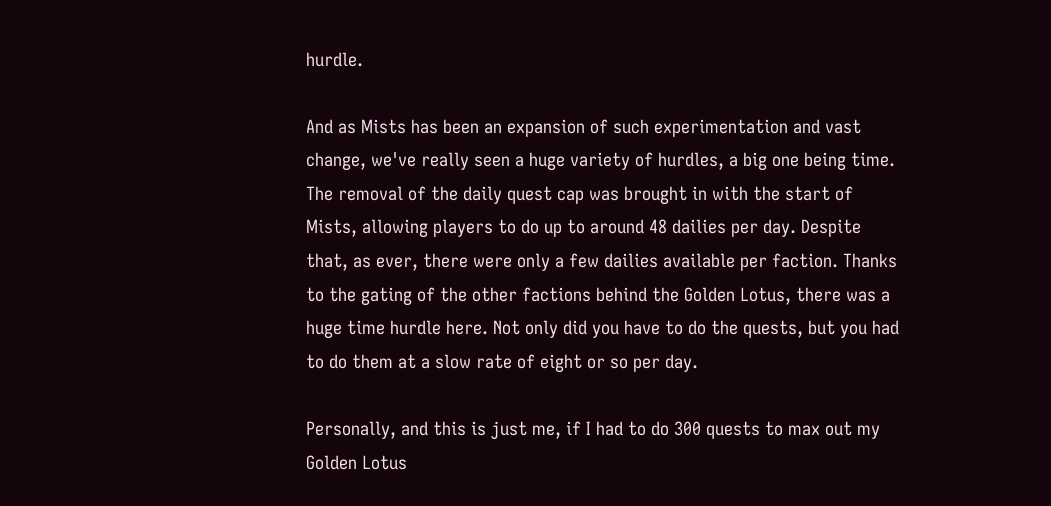hurdle.

And as Mists has been an expansion of such experimentation and vast change, we've really seen a huge variety of hurdles, a big one being time. The removal of the daily quest cap was brought in with the start of Mists, allowing players to do up to around 48 dailies per day. Despite that, as ever, there were only a few dailies available per faction. Thanks to the gating of the other factions behind the Golden Lotus, there was a huge time hurdle here. Not only did you have to do the quests, but you had to do them at a slow rate of eight or so per day.

Personally, and this is just me, if I had to do 300 quests to max out my Golden Lotus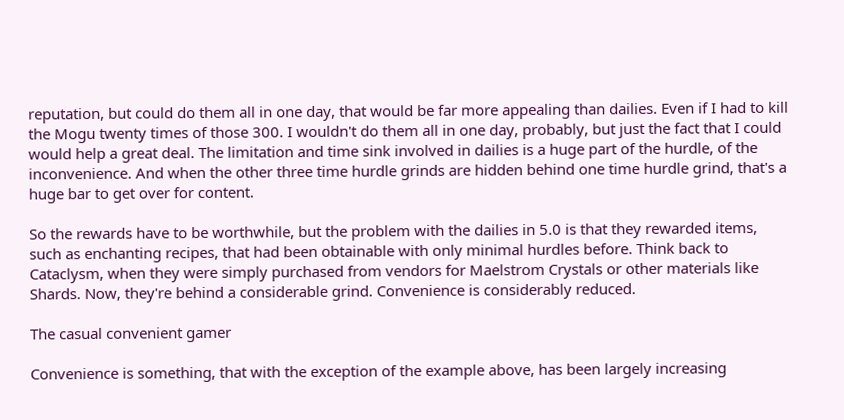reputation, but could do them all in one day, that would be far more appealing than dailies. Even if I had to kill the Mogu twenty times of those 300. I wouldn't do them all in one day, probably, but just the fact that I could would help a great deal. The limitation and time sink involved in dailies is a huge part of the hurdle, of the inconvenience. And when the other three time hurdle grinds are hidden behind one time hurdle grind, that's a huge bar to get over for content.

So the rewards have to be worthwhile, but the problem with the dailies in 5.0 is that they rewarded items, such as enchanting recipes, that had been obtainable with only minimal hurdles before. Think back to Cataclysm, when they were simply purchased from vendors for Maelstrom Crystals or other materials like Shards. Now, they're behind a considerable grind. Convenience is considerably reduced.

The casual convenient gamer

Convenience is something, that with the exception of the example above, has been largely increasing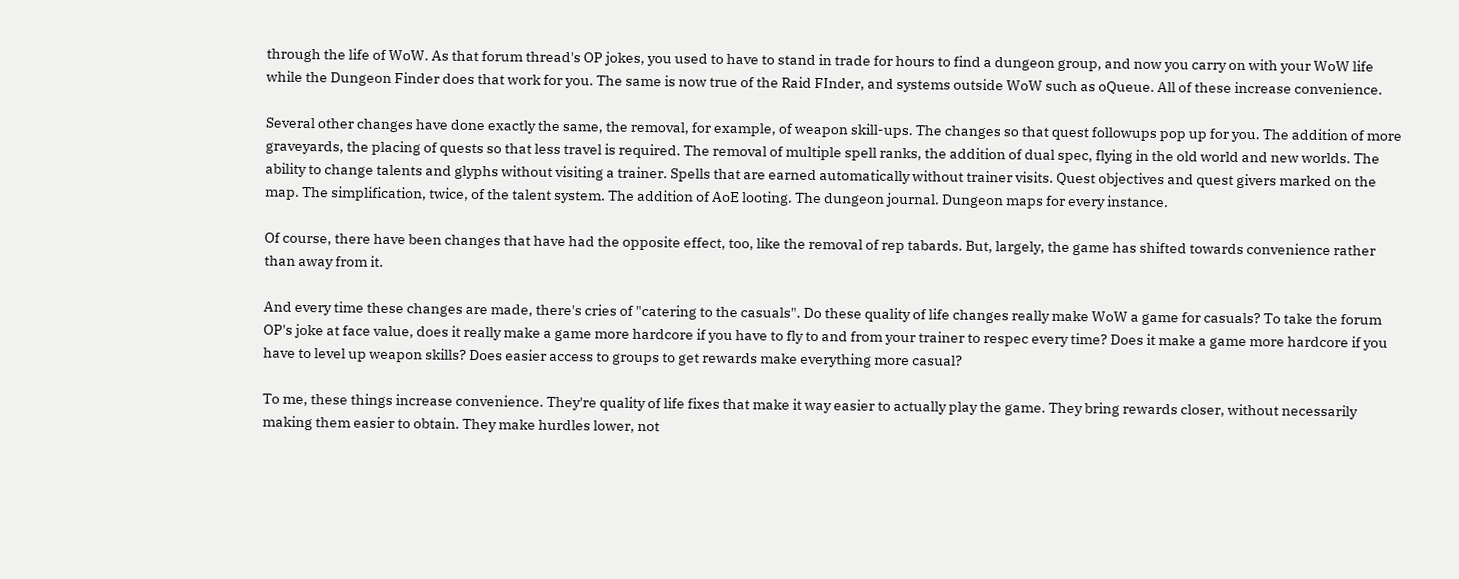through the life of WoW. As that forum thread's OP jokes, you used to have to stand in trade for hours to find a dungeon group, and now you carry on with your WoW life while the Dungeon Finder does that work for you. The same is now true of the Raid FInder, and systems outside WoW such as oQueue. All of these increase convenience.

Several other changes have done exactly the same, the removal, for example, of weapon skill-ups. The changes so that quest followups pop up for you. The addition of more graveyards, the placing of quests so that less travel is required. The removal of multiple spell ranks, the addition of dual spec, flying in the old world and new worlds. The ability to change talents and glyphs without visiting a trainer. Spells that are earned automatically without trainer visits. Quest objectives and quest givers marked on the map. The simplification, twice, of the talent system. The addition of AoE looting. The dungeon journal. Dungeon maps for every instance.

Of course, there have been changes that have had the opposite effect, too, like the removal of rep tabards. But, largely, the game has shifted towards convenience rather than away from it.

And every time these changes are made, there's cries of "catering to the casuals". Do these quality of life changes really make WoW a game for casuals? To take the forum OP's joke at face value, does it really make a game more hardcore if you have to fly to and from your trainer to respec every time? Does it make a game more hardcore if you have to level up weapon skills? Does easier access to groups to get rewards make everything more casual?

To me, these things increase convenience. They're quality of life fixes that make it way easier to actually play the game. They bring rewards closer, without necessarily making them easier to obtain. They make hurdles lower, not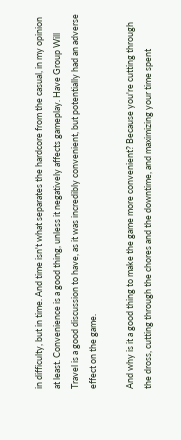in difficulty, but in time. And time isn't what separates the hardcore from the casual, in my opinion at least. Convenience is a good thing, unless it negatively affects gameplay. Have Group Will Travel is a good discussion to have, as it was incredibly convenient, but potentially had an adverse effect on the game.

And why is it a good thing to make the game more convenient? Because you're cutting through the dross, cutting through the chores and the downtime, and maximizing your time spent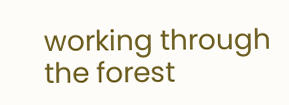working through the forest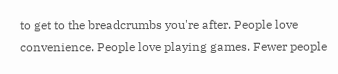to get to the breadcrumbs you're after. People love convenience. People love playing games. Fewer people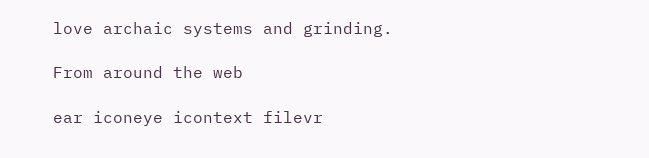love archaic systems and grinding.

From around the web

ear iconeye icontext filevr